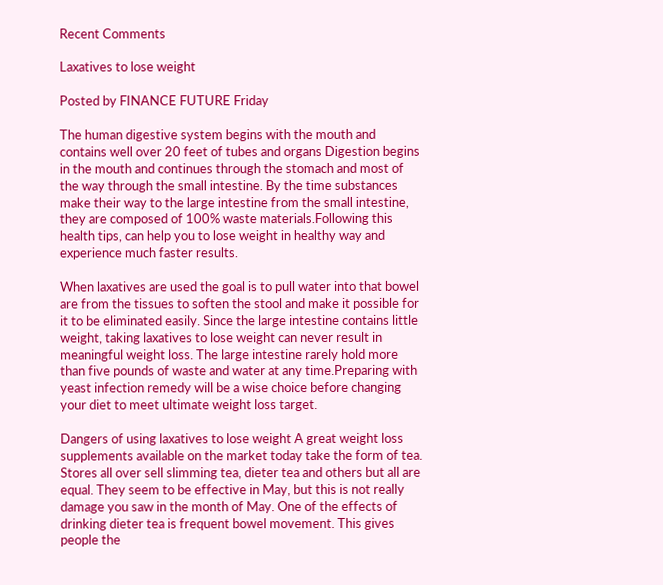Recent Comments

Laxatives to lose weight

Posted by FINANCE FUTURE Friday

The human digestive system begins with the mouth and contains well over 20 feet of tubes and organs Digestion begins in the mouth and continues through the stomach and most of the way through the small intestine. By the time substances make their way to the large intestine from the small intestine, they are composed of 100% waste materials.Following this health tips, can help you to lose weight in healthy way and experience much faster results.

When laxatives are used the goal is to pull water into that bowel are from the tissues to soften the stool and make it possible for it to be eliminated easily. Since the large intestine contains little weight, taking laxatives to lose weight can never result in meaningful weight loss. The large intestine rarely hold more than five pounds of waste and water at any time.Preparing with yeast infection remedy will be a wise choice before changing your diet to meet ultimate weight loss target.

Dangers of using laxatives to lose weight A great weight loss supplements available on the market today take the form of tea. Stores all over sell slimming tea, dieter tea and others but all are equal. They seem to be effective in May, but this is not really damage you saw in the month of May. One of the effects of drinking dieter tea is frequent bowel movement. This gives people the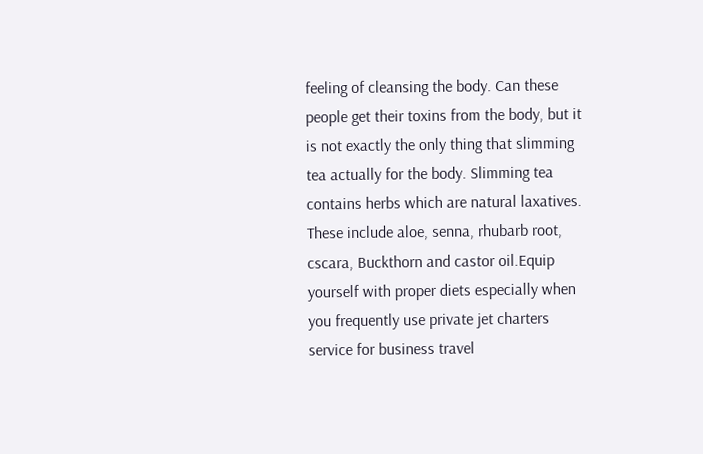feeling of cleansing the body. Can these people get their toxins from the body, but it is not exactly the only thing that slimming tea actually for the body. Slimming tea contains herbs which are natural laxatives. These include aloe, senna, rhubarb root, cscara, Buckthorn and castor oil.Equip yourself with proper diets especially when you frequently use private jet charters service for business travel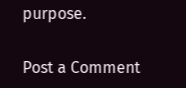purpose.


Post a Comment